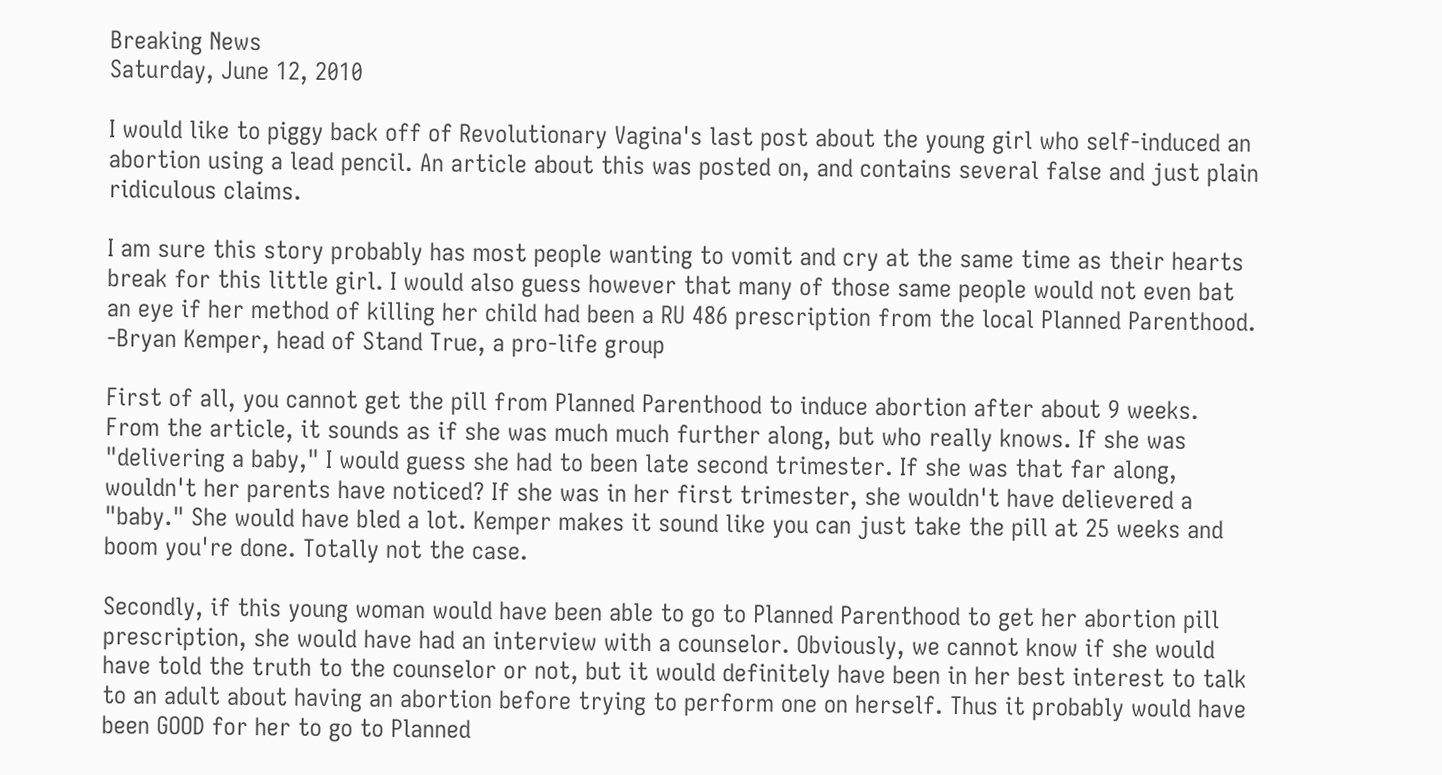Breaking News
Saturday, June 12, 2010

I would like to piggy back off of Revolutionary Vagina's last post about the young girl who self-induced an abortion using a lead pencil. An article about this was posted on, and contains several false and just plain ridiculous claims.

I am sure this story probably has most people wanting to vomit and cry at the same time as their hearts break for this little girl. I would also guess however that many of those same people would not even bat an eye if her method of killing her child had been a RU 486 prescription from the local Planned Parenthood. -Bryan Kemper, head of Stand True, a pro-life group

First of all, you cannot get the pill from Planned Parenthood to induce abortion after about 9 weeks. From the article, it sounds as if she was much much further along, but who really knows. If she was "delivering a baby," I would guess she had to been late second trimester. If she was that far along, wouldn't her parents have noticed? If she was in her first trimester, she wouldn't have delievered a "baby." She would have bled a lot. Kemper makes it sound like you can just take the pill at 25 weeks and boom you're done. Totally not the case.

Secondly, if this young woman would have been able to go to Planned Parenthood to get her abortion pill prescription, she would have had an interview with a counselor. Obviously, we cannot know if she would have told the truth to the counselor or not, but it would definitely have been in her best interest to talk to an adult about having an abortion before trying to perform one on herself. Thus it probably would have been GOOD for her to go to Planned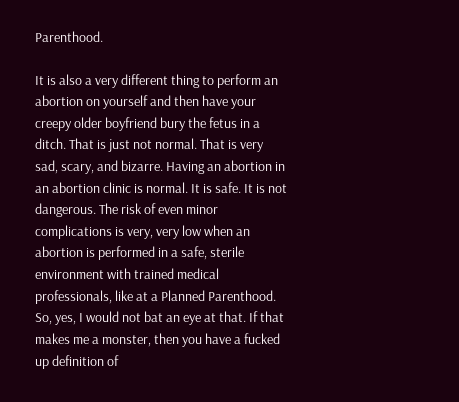Parenthood.

It is also a very different thing to perform an abortion on yourself and then have your creepy older boyfriend bury the fetus in a ditch. That is just not normal. That is very sad, scary, and bizarre. Having an abortion in an abortion clinic is normal. It is safe. It is not dangerous. The risk of even minor complications is very, very low when an abortion is performed in a safe, sterile environment with trained medical professionals, like at a Planned Parenthood. So, yes, I would not bat an eye at that. If that makes me a monster, then you have a fucked up definition of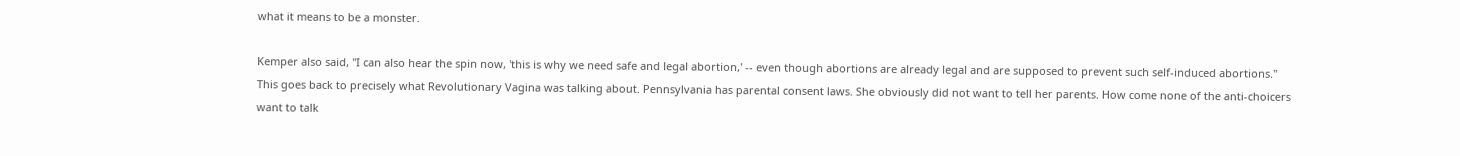what it means to be a monster.

Kemper also said, "I can also hear the spin now, 'this is why we need safe and legal abortion,' -- even though abortions are already legal and are supposed to prevent such self-induced abortions." This goes back to precisely what Revolutionary Vagina was talking about. Pennsylvania has parental consent laws. She obviously did not want to tell her parents. How come none of the anti-choicers want to talk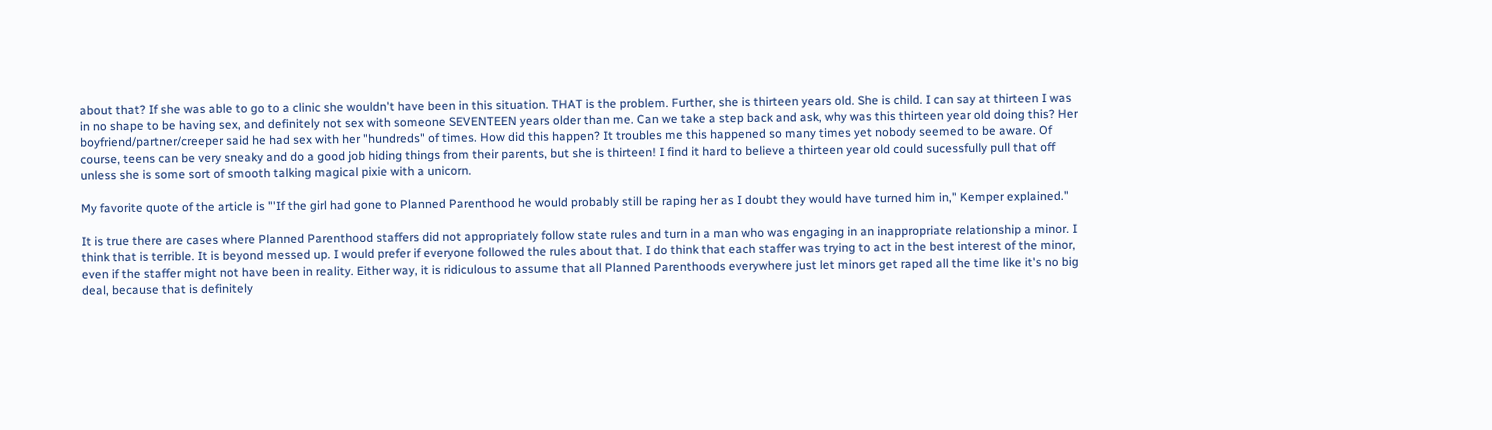about that? If she was able to go to a clinic she wouldn't have been in this situation. THAT is the problem. Further, she is thirteen years old. She is child. I can say at thirteen I was in no shape to be having sex, and definitely not sex with someone SEVENTEEN years older than me. Can we take a step back and ask, why was this thirteen year old doing this? Her boyfriend/partner/creeper said he had sex with her "hundreds" of times. How did this happen? It troubles me this happened so many times yet nobody seemed to be aware. Of course, teens can be very sneaky and do a good job hiding things from their parents, but she is thirteen! I find it hard to believe a thirteen year old could sucessfully pull that off unless she is some sort of smooth talking magical pixie with a unicorn.

My favorite quote of the article is "'If the girl had gone to Planned Parenthood he would probably still be raping her as I doubt they would have turned him in," Kemper explained."

It is true there are cases where Planned Parenthood staffers did not appropriately follow state rules and turn in a man who was engaging in an inappropriate relationship a minor. I think that is terrible. It is beyond messed up. I would prefer if everyone followed the rules about that. I do think that each staffer was trying to act in the best interest of the minor, even if the staffer might not have been in reality. Either way, it is ridiculous to assume that all Planned Parenthoods everywhere just let minors get raped all the time like it's no big deal, because that is definitely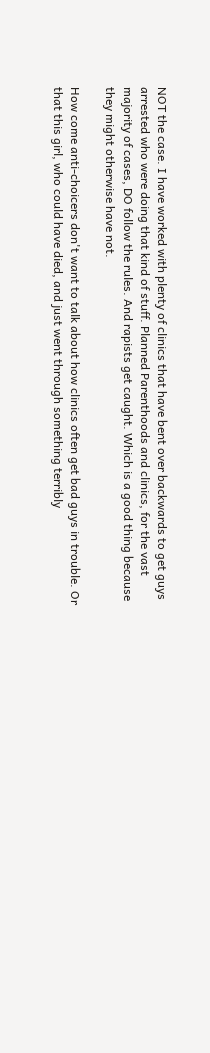NOT the case. I have worked with plenty of clinics that have bent over backwards to get guys arrested who were doing that kind of stuff. Planned Parenthoods and clinics, for the vast majority of cases, DO follow the rules. And rapists get caught. Which is a good thing because they might otherwise have not.

How come anti-choicers don't want to talk about how clinics often get bad guys in trouble. Or that this girl, who could have died, and just went through something terribly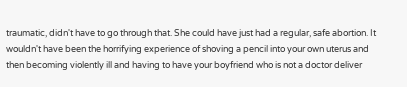traumatic, didn't have to go through that. She could have just had a regular, safe abortion. It wouldn't have been the horrifying experience of shoving a pencil into your own uterus and then becoming violently ill and having to have your boyfriend who is not a doctor deliver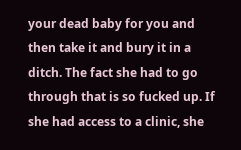your dead baby for you and then take it and bury it in a ditch. The fact she had to go through that is so fucked up. If she had access to a clinic, she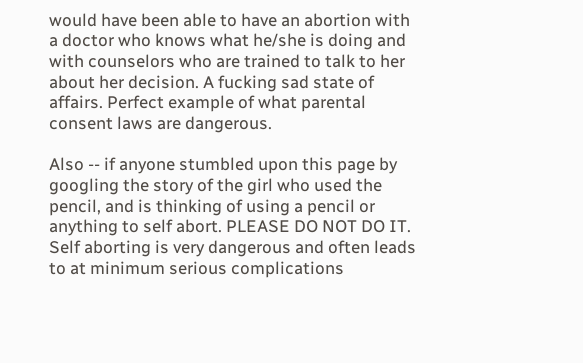would have been able to have an abortion with a doctor who knows what he/she is doing and with counselors who are trained to talk to her about her decision. A fucking sad state of affairs. Perfect example of what parental consent laws are dangerous.

Also -- if anyone stumbled upon this page by googling the story of the girl who used the pencil, and is thinking of using a pencil or anything to self abort. PLEASE DO NOT DO IT. Self aborting is very dangerous and often leads to at minimum serious complications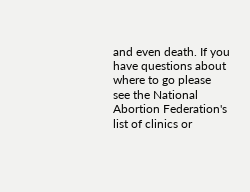and even death. If you have questions about where to go please see the National Abortion Federation's list of clinics or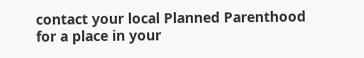contact your local Planned Parenthood for a place in your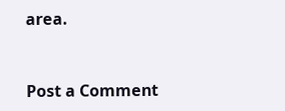area.


Post a Comment